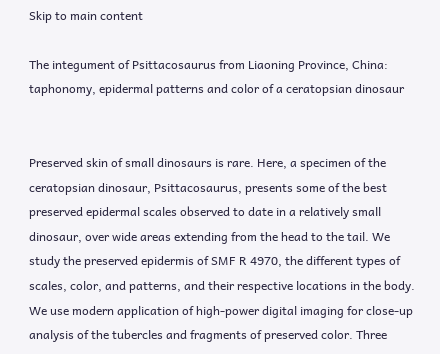Skip to main content

The integument of Psittacosaurus from Liaoning Province, China: taphonomy, epidermal patterns and color of a ceratopsian dinosaur


Preserved skin of small dinosaurs is rare. Here, a specimen of the ceratopsian dinosaur, Psittacosaurus, presents some of the best preserved epidermal scales observed to date in a relatively small dinosaur, over wide areas extending from the head to the tail. We study the preserved epidermis of SMF R 4970, the different types of scales, color, and patterns, and their respective locations in the body. We use modern application of high-power digital imaging for close-up analysis of the tubercles and fragments of preserved color. Three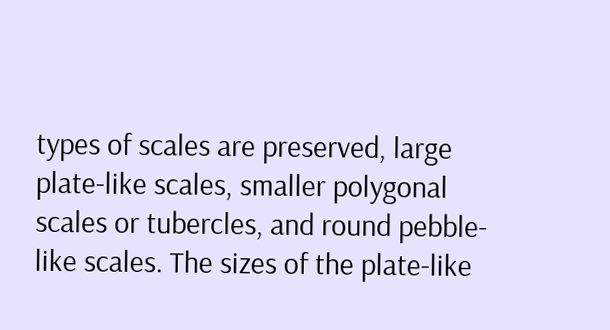types of scales are preserved, large plate-like scales, smaller polygonal scales or tubercles, and round pebble-like scales. The sizes of the plate-like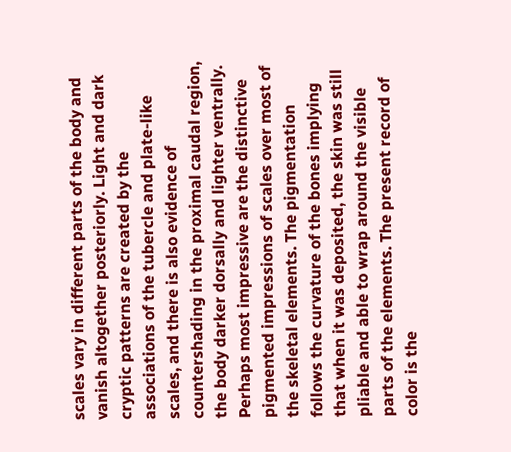scales vary in different parts of the body and vanish altogether posteriorly. Light and dark cryptic patterns are created by the associations of the tubercle and plate-like scales, and there is also evidence of countershading in the proximal caudal region, the body darker dorsally and lighter ventrally. Perhaps most impressive are the distinctive pigmented impressions of scales over most of the skeletal elements. The pigmentation follows the curvature of the bones implying that when it was deposited, the skin was still pliable and able to wrap around the visible parts of the elements. The present record of color is the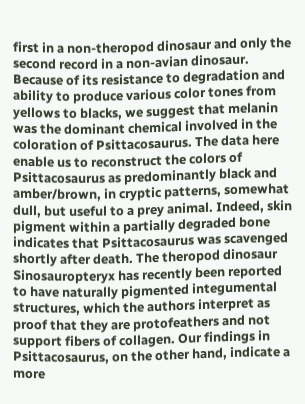first in a non-theropod dinosaur and only the second record in a non-avian dinosaur. Because of its resistance to degradation and ability to produce various color tones from yellows to blacks, we suggest that melanin was the dominant chemical involved in the coloration of Psittacosaurus. The data here enable us to reconstruct the colors of Psittacosaurus as predominantly black and amber/brown, in cryptic patterns, somewhat dull, but useful to a prey animal. Indeed, skin pigment within a partially degraded bone indicates that Psittacosaurus was scavenged shortly after death. The theropod dinosaur Sinosauropteryx has recently been reported to have naturally pigmented integumental structures, which the authors interpret as proof that they are protofeathers and not support fibers of collagen. Our findings in Psittacosaurus, on the other hand, indicate a more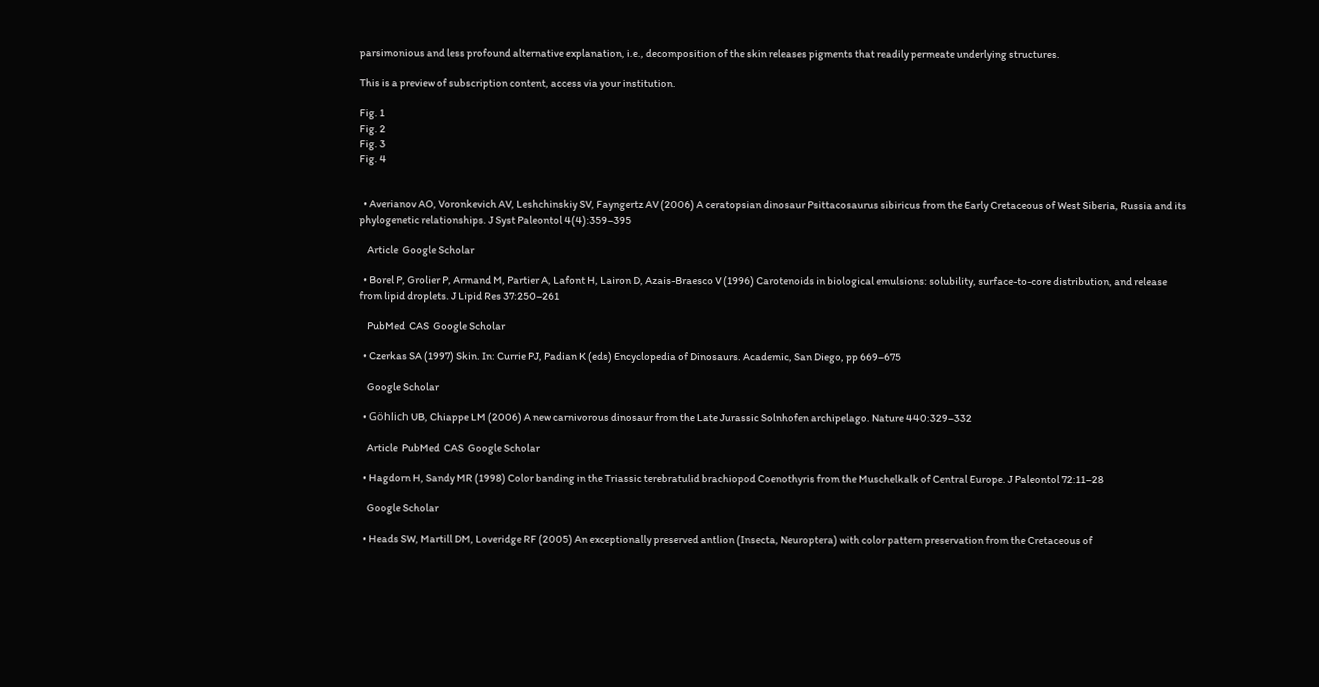parsimonious and less profound alternative explanation, i.e., decomposition of the skin releases pigments that readily permeate underlying structures.

This is a preview of subscription content, access via your institution.

Fig. 1
Fig. 2
Fig. 3
Fig. 4


  • Averianov AO, Voronkevich AV, Leshchinskiy SV, Fayngertz AV (2006) A ceratopsian dinosaur Psittacosaurus sibiricus from the Early Cretaceous of West Siberia, Russia and its phylogenetic relationships. J Syst Paleontol 4(4):359–395

    Article  Google Scholar

  • Borel P, Grolier P, Armand M, Partier A, Lafont H, Lairon D, Azais-Braesco V (1996) Carotenoids in biological emulsions: solubility, surface-to-core distribution, and release from lipid droplets. J Lipid Res 37:250–261

    PubMed  CAS  Google Scholar

  • Czerkas SA (1997) Skin. In: Currie PJ, Padian K (eds) Encyclopedia of Dinosaurs. Academic, San Diego, pp 669–675

    Google Scholar

  • Göhlich UB, Chiappe LM (2006) A new carnivorous dinosaur from the Late Jurassic Solnhofen archipelago. Nature 440:329–332

    Article  PubMed  CAS  Google Scholar

  • Hagdorn H, Sandy MR (1998) Color banding in the Triassic terebratulid brachiopod Coenothyris from the Muschelkalk of Central Europe. J Paleontol 72:11–28

    Google Scholar

  • Heads SW, Martill DM, Loveridge RF (2005) An exceptionally preserved antlion (Insecta, Neuroptera) with color pattern preservation from the Cretaceous of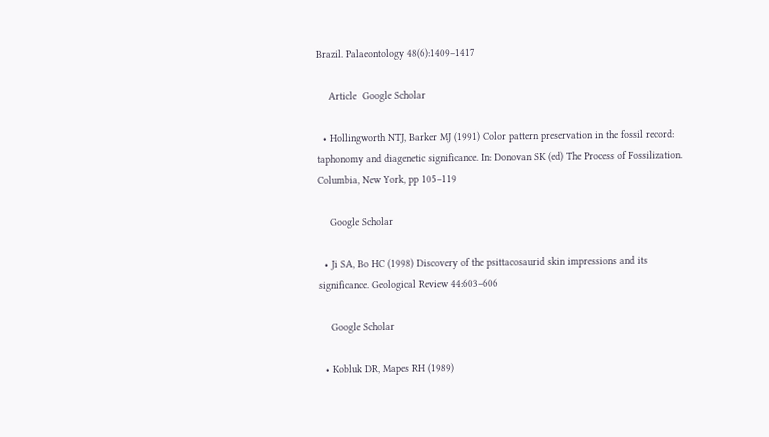Brazil. Palaeontology 48(6):1409–1417

    Article  Google Scholar

  • Hollingworth NTJ, Barker MJ (1991) Color pattern preservation in the fossil record: taphonomy and diagenetic significance. In: Donovan SK (ed) The Process of Fossilization. Columbia, New York, pp 105–119

    Google Scholar

  • Ji SA, Bo HC (1998) Discovery of the psittacosaurid skin impressions and its significance. Geological Review 44:603–606

    Google Scholar

  • Kobluk DR, Mapes RH (1989)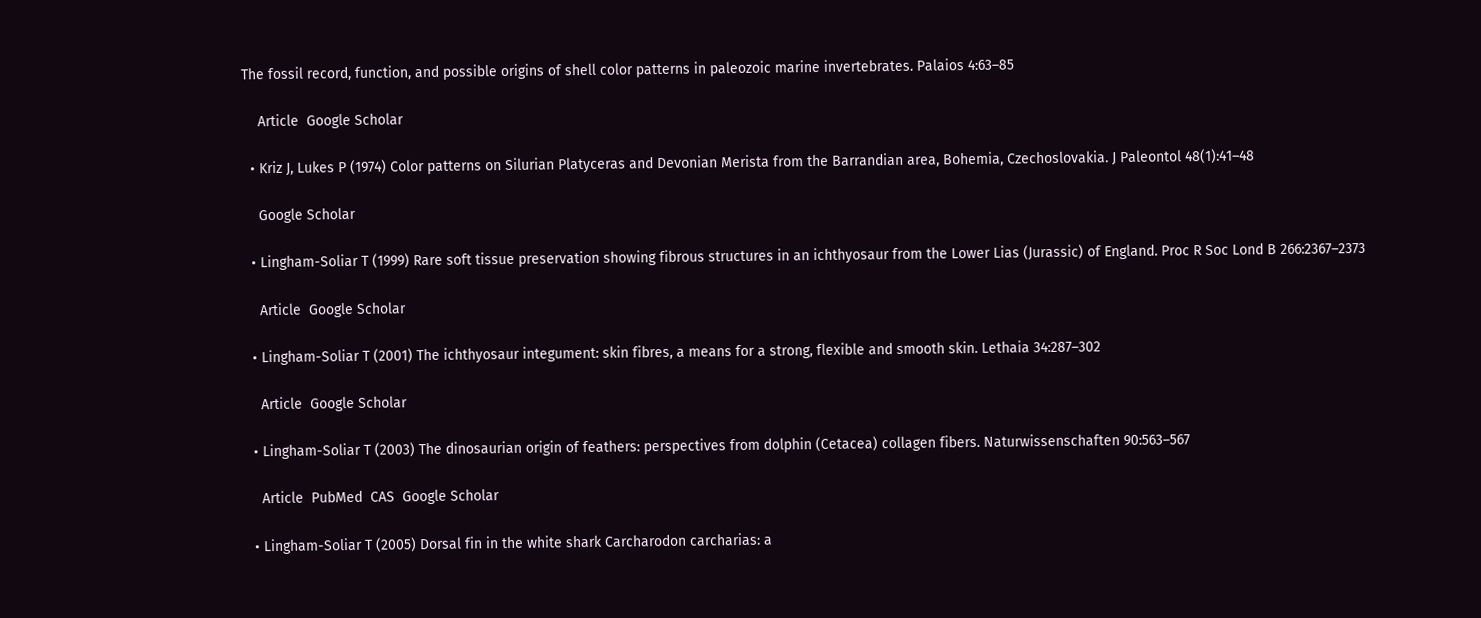The fossil record, function, and possible origins of shell color patterns in paleozoic marine invertebrates. Palaios 4:63–85

    Article  Google Scholar

  • Kriz J, Lukes P (1974) Color patterns on Silurian Platyceras and Devonian Merista from the Barrandian area, Bohemia, Czechoslovakia. J Paleontol 48(1):41–48

    Google Scholar

  • Lingham-Soliar T (1999) Rare soft tissue preservation showing fibrous structures in an ichthyosaur from the Lower Lias (Jurassic) of England. Proc R Soc Lond B 266:2367–2373

    Article  Google Scholar

  • Lingham-Soliar T (2001) The ichthyosaur integument: skin fibres, a means for a strong, flexible and smooth skin. Lethaia 34:287–302

    Article  Google Scholar

  • Lingham-Soliar T (2003) The dinosaurian origin of feathers: perspectives from dolphin (Cetacea) collagen fibers. Naturwissenschaften 90:563–567

    Article  PubMed  CAS  Google Scholar

  • Lingham-Soliar T (2005) Dorsal fin in the white shark Carcharodon carcharias: a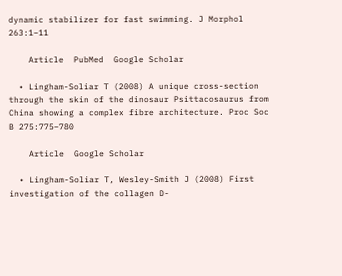dynamic stabilizer for fast swimming. J Morphol 263:1–11

    Article  PubMed  Google Scholar

  • Lingham-Soliar T (2008) A unique cross-section through the skin of the dinosaur Psittacosaurus from China showing a complex fibre architecture. Proc Soc B 275:775–780

    Article  Google Scholar

  • Lingham-Soliar T, Wesley-Smith J (2008) First investigation of the collagen D-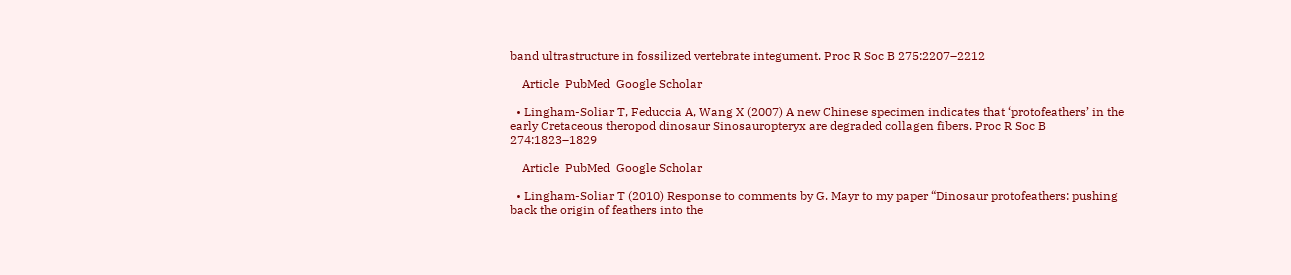band ultrastructure in fossilized vertebrate integument. Proc R Soc B 275:2207–2212

    Article  PubMed  Google Scholar

  • Lingham-Soliar T, Feduccia A, Wang X (2007) A new Chinese specimen indicates that ‘protofeathers’ in the early Cretaceous theropod dinosaur Sinosauropteryx are degraded collagen fibers. Proc R Soc B 274:1823–1829

    Article  PubMed  Google Scholar

  • Lingham-Soliar T (2010) Response to comments by G. Mayr to my paper “Dinosaur protofeathers: pushing back the origin of feathers into the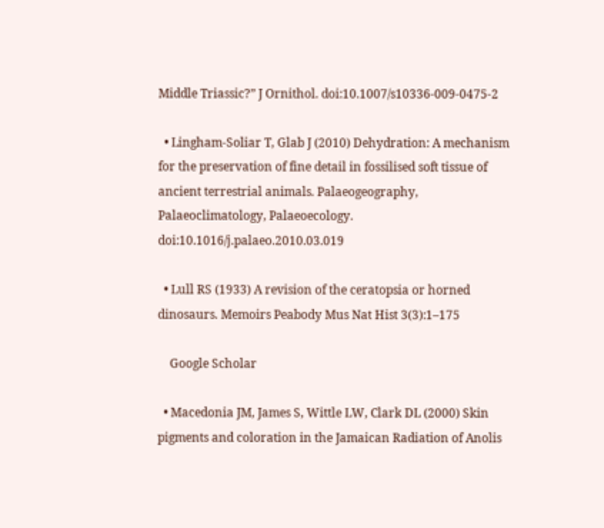Middle Triassic?” J Ornithol. doi:10.1007/s10336-009-0475-2

  • Lingham-Soliar T, Glab J (2010) Dehydration: A mechanism for the preservation of fine detail in fossilised soft tissue of ancient terrestrial animals. Palaeogeography, Palaeoclimatology, Palaeoecology. doi:10.1016/j.palaeo.2010.03.019

  • Lull RS (1933) A revision of the ceratopsia or horned dinosaurs. Memoirs Peabody Mus Nat Hist 3(3):1–175

    Google Scholar

  • Macedonia JM, James S, Wittle LW, Clark DL (2000) Skin pigments and coloration in the Jamaican Radiation of Anolis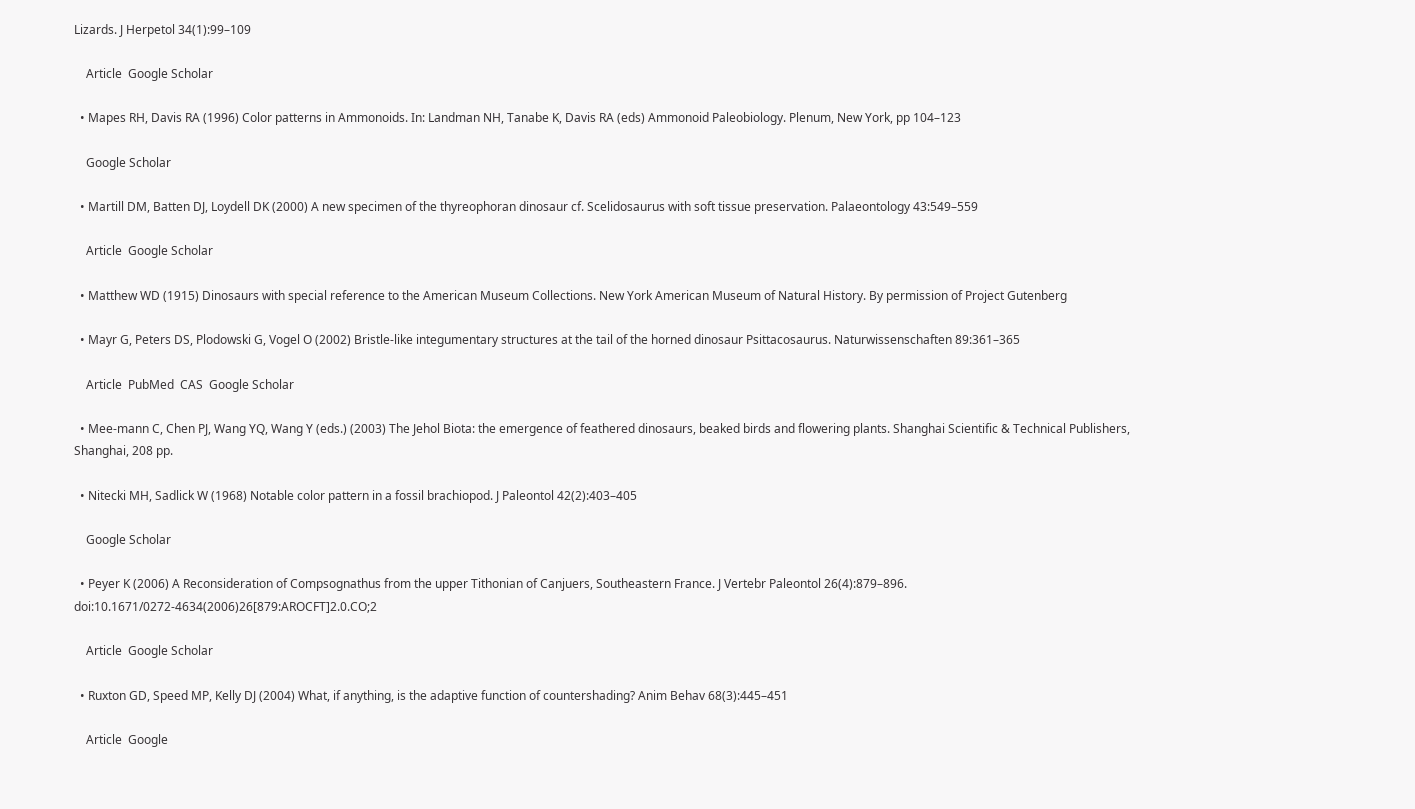Lizards. J Herpetol 34(1):99–109

    Article  Google Scholar

  • Mapes RH, Davis RA (1996) Color patterns in Ammonoids. In: Landman NH, Tanabe K, Davis RA (eds) Ammonoid Paleobiology. Plenum, New York, pp 104–123

    Google Scholar

  • Martill DM, Batten DJ, Loydell DK (2000) A new specimen of the thyreophoran dinosaur cf. Scelidosaurus with soft tissue preservation. Palaeontology 43:549–559

    Article  Google Scholar

  • Matthew WD (1915) Dinosaurs with special reference to the American Museum Collections. New York American Museum of Natural History. By permission of Project Gutenberg

  • Mayr G, Peters DS, Plodowski G, Vogel O (2002) Bristle-like integumentary structures at the tail of the horned dinosaur Psittacosaurus. Naturwissenschaften 89:361–365

    Article  PubMed  CAS  Google Scholar

  • Mee-mann C, Chen PJ, Wang YQ, Wang Y (eds.) (2003) The Jehol Biota: the emergence of feathered dinosaurs, beaked birds and flowering plants. Shanghai Scientific & Technical Publishers, Shanghai, 208 pp.

  • Nitecki MH, Sadlick W (1968) Notable color pattern in a fossil brachiopod. J Paleontol 42(2):403–405

    Google Scholar

  • Peyer K (2006) A Reconsideration of Compsognathus from the upper Tithonian of Canjuers, Southeastern France. J Vertebr Paleontol 26(4):879–896. doi:10.1671/0272-4634(2006)26[879:AROCFT]2.0.CO;2

    Article  Google Scholar

  • Ruxton GD, Speed MP, Kelly DJ (2004) What, if anything, is the adaptive function of countershading? Anim Behav 68(3):445–451

    Article  Google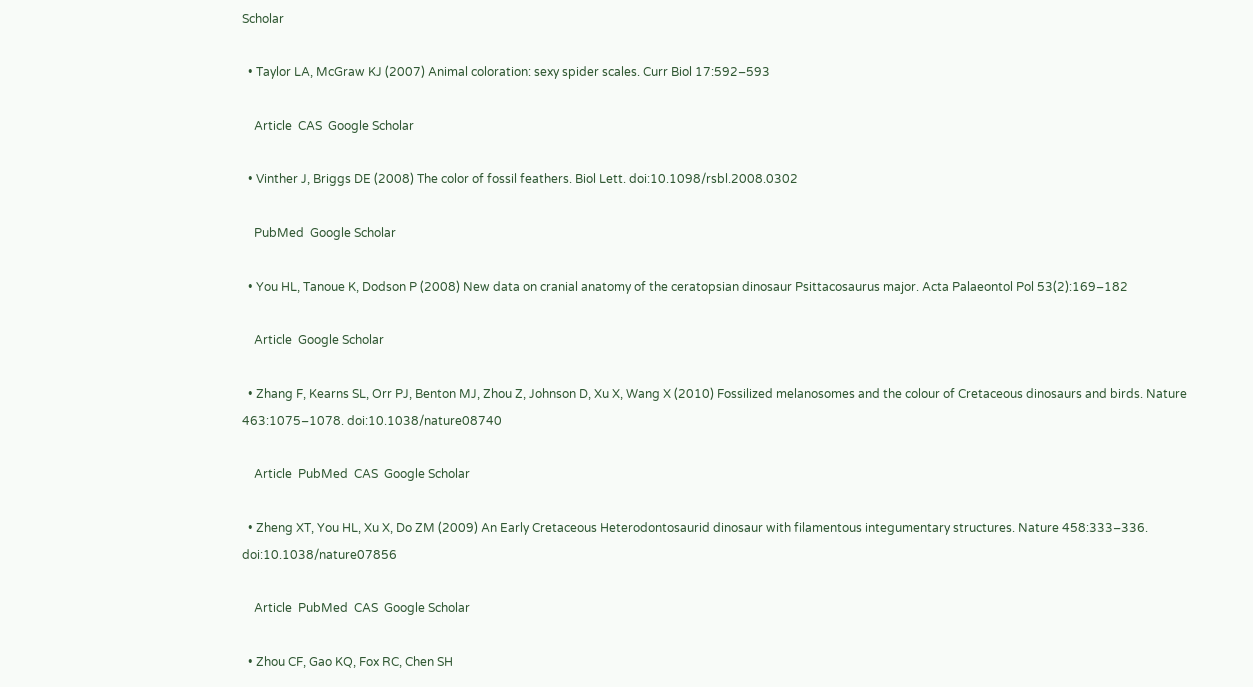Scholar

  • Taylor LA, McGraw KJ (2007) Animal coloration: sexy spider scales. Curr Biol 17:592–593

    Article  CAS  Google Scholar

  • Vinther J, Briggs DE (2008) The color of fossil feathers. Biol Lett. doi:10.1098/rsbl.2008.0302

    PubMed  Google Scholar

  • You HL, Tanoue K, Dodson P (2008) New data on cranial anatomy of the ceratopsian dinosaur Psittacosaurus major. Acta Palaeontol Pol 53(2):169–182

    Article  Google Scholar

  • Zhang F, Kearns SL, Orr PJ, Benton MJ, Zhou Z, Johnson D, Xu X, Wang X (2010) Fossilized melanosomes and the colour of Cretaceous dinosaurs and birds. Nature 463:1075–1078. doi:10.1038/nature08740

    Article  PubMed  CAS  Google Scholar

  • Zheng XT, You HL, Xu X, Do ZM (2009) An Early Cretaceous Heterodontosaurid dinosaur with filamentous integumentary structures. Nature 458:333–336. doi:10.1038/nature07856

    Article  PubMed  CAS  Google Scholar

  • Zhou CF, Gao KQ, Fox RC, Chen SH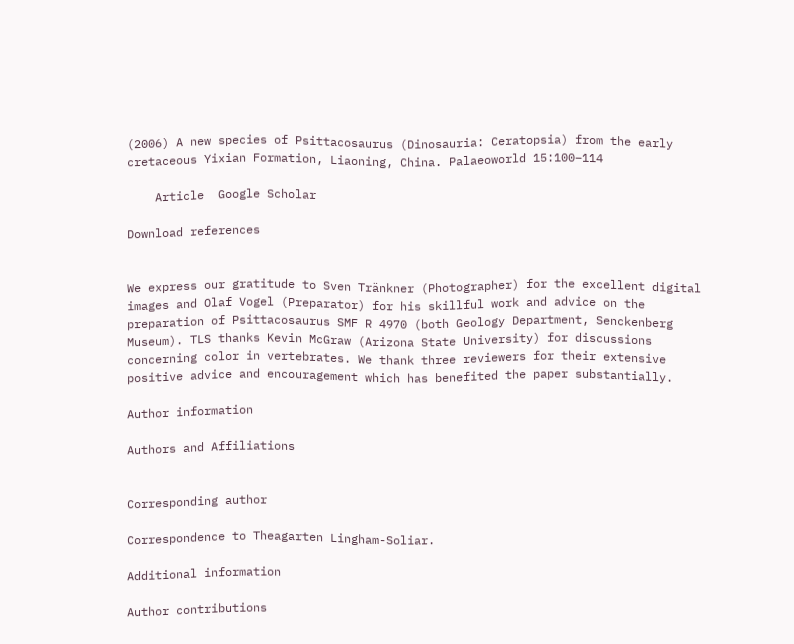(2006) A new species of Psittacosaurus (Dinosauria: Ceratopsia) from the early cretaceous Yixian Formation, Liaoning, China. Palaeoworld 15:100–114

    Article  Google Scholar

Download references


We express our gratitude to Sven Tränkner (Photographer) for the excellent digital images and Olaf Vogel (Preparator) for his skillful work and advice on the preparation of Psittacosaurus SMF R 4970 (both Geology Department, Senckenberg Museum). TLS thanks Kevin McGraw (Arizona State University) for discussions concerning color in vertebrates. We thank three reviewers for their extensive positive advice and encouragement which has benefited the paper substantially.

Author information

Authors and Affiliations


Corresponding author

Correspondence to Theagarten Lingham-Soliar.

Additional information

Author contributions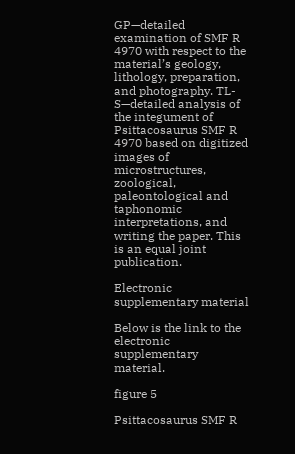GP—detailed examination of SMF R 4970 with respect to the material’s geology, lithology, preparation, and photography. TL-S—detailed analysis of the integument of Psittacosaurus SMF R 4970 based on digitized images of microstructures, zoological, paleontological and taphonomic interpretations, and writing the paper. This is an equal joint publication.

Electronic supplementary material

Below is the link to the electronic supplementary material.

figure 5

Psittacosaurus SMF R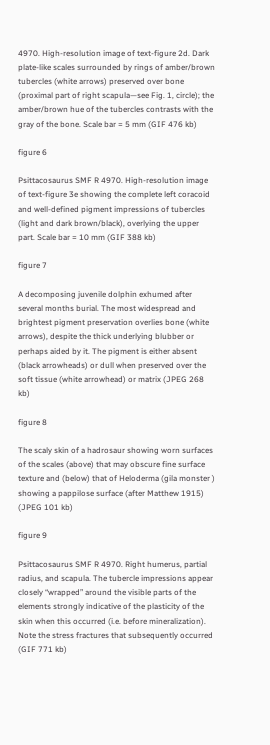4970. High-resolution image of text-figure 2d. Dark plate-like scales surrounded by rings of amber/brown tubercles (white arrows) preserved over bone (proximal part of right scapula—see Fig. 1, circle); the amber/brown hue of the tubercles contrasts with the gray of the bone. Scale bar = 5 mm (GIF 476 kb)

figure 6

Psittacosaurus SMF R 4970. High-resolution image of text-figure 3e showing the complete left coracoid and well-defined pigment impressions of tubercles (light and dark brown/black), overlying the upper part. Scale bar = 10 mm (GIF 388 kb)

figure 7

A decomposing juvenile dolphin exhumed after several months burial. The most widespread and brightest pigment preservation overlies bone (white arrows), despite the thick underlying blubber or perhaps aided by it. The pigment is either absent (black arrowheads) or dull when preserved over the soft tissue (white arrowhead) or matrix (JPEG 268 kb)

figure 8

The scaly skin of a hadrosaur showing worn surfaces of the scales (above) that may obscure fine surface texture and (below) that of Heloderma (gila monster ) showing a pappilose surface (after Matthew 1915) (JPEG 101 kb)

figure 9

Psittacosaurus SMF R 4970. Right humerus, partial radius, and scapula. The tubercle impressions appear closely “wrapped” around the visible parts of the elements strongly indicative of the plasticity of the skin when this occurred (i.e. before mineralization). Note the stress fractures that subsequently occurred (GIF 771 kb)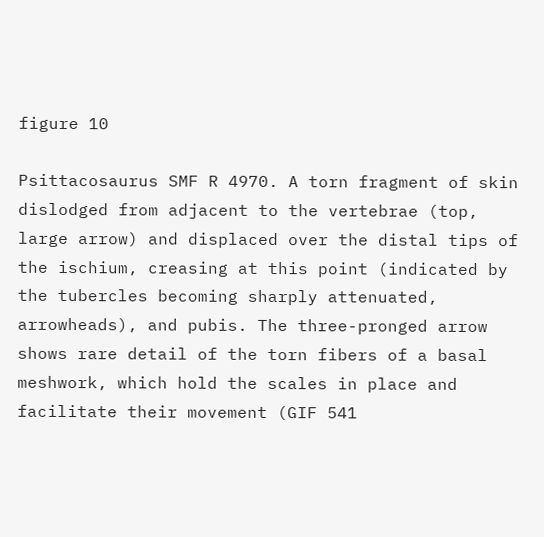figure 10

Psittacosaurus SMF R 4970. A torn fragment of skin dislodged from adjacent to the vertebrae (top, large arrow) and displaced over the distal tips of the ischium, creasing at this point (indicated by the tubercles becoming sharply attenuated, arrowheads), and pubis. The three-pronged arrow shows rare detail of the torn fibers of a basal meshwork, which hold the scales in place and facilitate their movement (GIF 541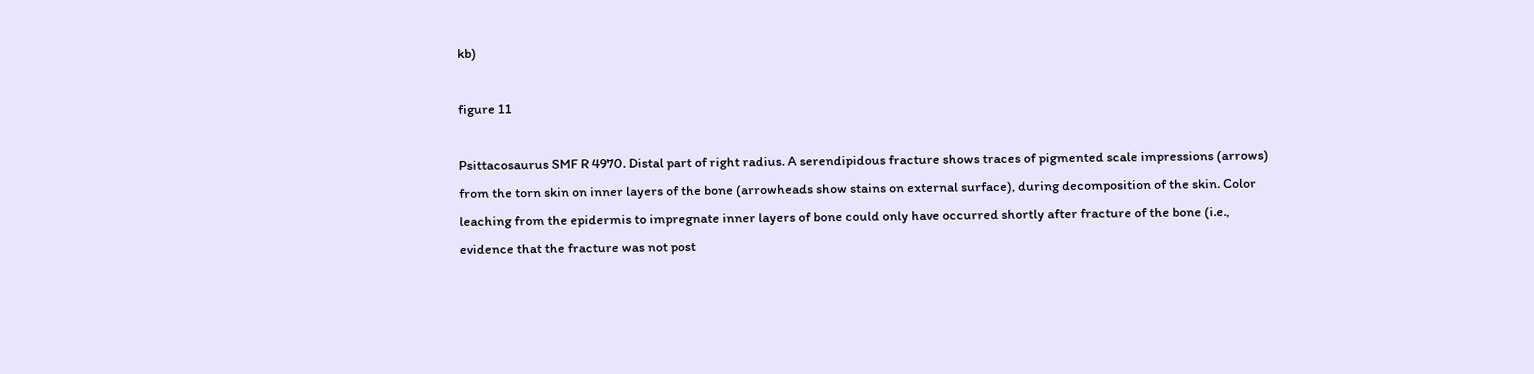kb)

figure 11

Psittacosaurus SMF R 4970. Distal part of right radius. A serendipidous fracture shows traces of pigmented scale impressions (arrows) from the torn skin on inner layers of the bone (arrowheads show stains on external surface), during decomposition of the skin. Color leaching from the epidermis to impregnate inner layers of bone could only have occurred shortly after fracture of the bone (i.e., evidence that the fracture was not post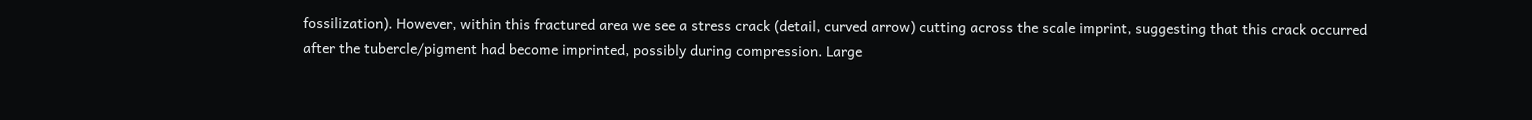fossilization). However, within this fractured area we see a stress crack (detail, curved arrow) cutting across the scale imprint, suggesting that this crack occurred after the tubercle/pigment had become imprinted, possibly during compression. Large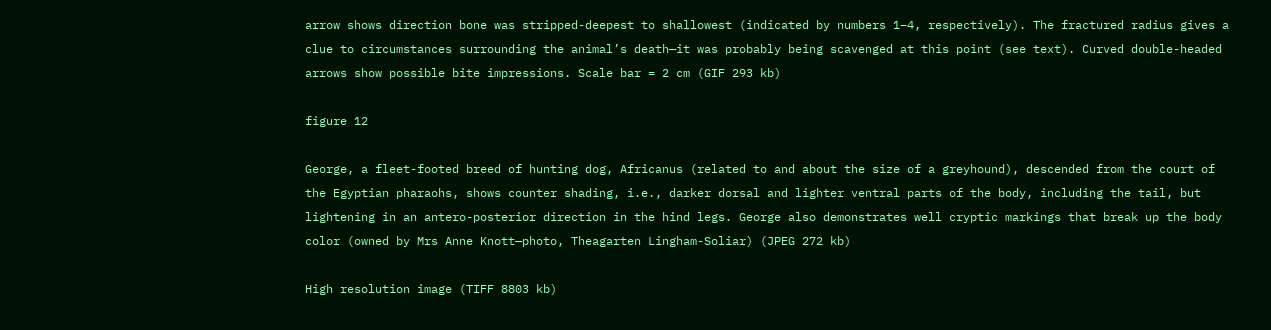arrow shows direction bone was stripped-deepest to shallowest (indicated by numbers 1–4, respectively). The fractured radius gives a clue to circumstances surrounding the animal’s death—it was probably being scavenged at this point (see text). Curved double-headed arrows show possible bite impressions. Scale bar = 2 cm (GIF 293 kb)

figure 12

George, a fleet-footed breed of hunting dog, Africanus (related to and about the size of a greyhound), descended from the court of the Egyptian pharaohs, shows counter shading, i.e., darker dorsal and lighter ventral parts of the body, including the tail, but lightening in an antero-posterior direction in the hind legs. George also demonstrates well cryptic markings that break up the body color (owned by Mrs Anne Knott—photo, Theagarten Lingham-Soliar) (JPEG 272 kb)

High resolution image (TIFF 8803 kb)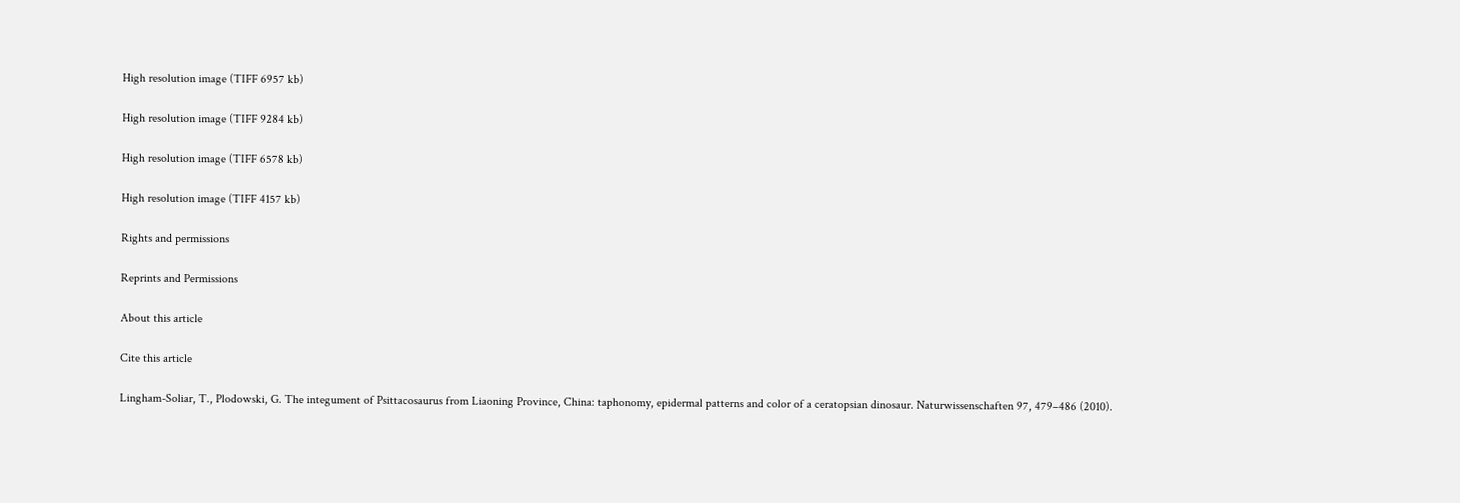High resolution image (TIFF 6957 kb)

High resolution image (TIFF 9284 kb)

High resolution image (TIFF 6578 kb)

High resolution image (TIFF 4157 kb)

Rights and permissions

Reprints and Permissions

About this article

Cite this article

Lingham-Soliar, T., Plodowski, G. The integument of Psittacosaurus from Liaoning Province, China: taphonomy, epidermal patterns and color of a ceratopsian dinosaur. Naturwissenschaften 97, 479–486 (2010).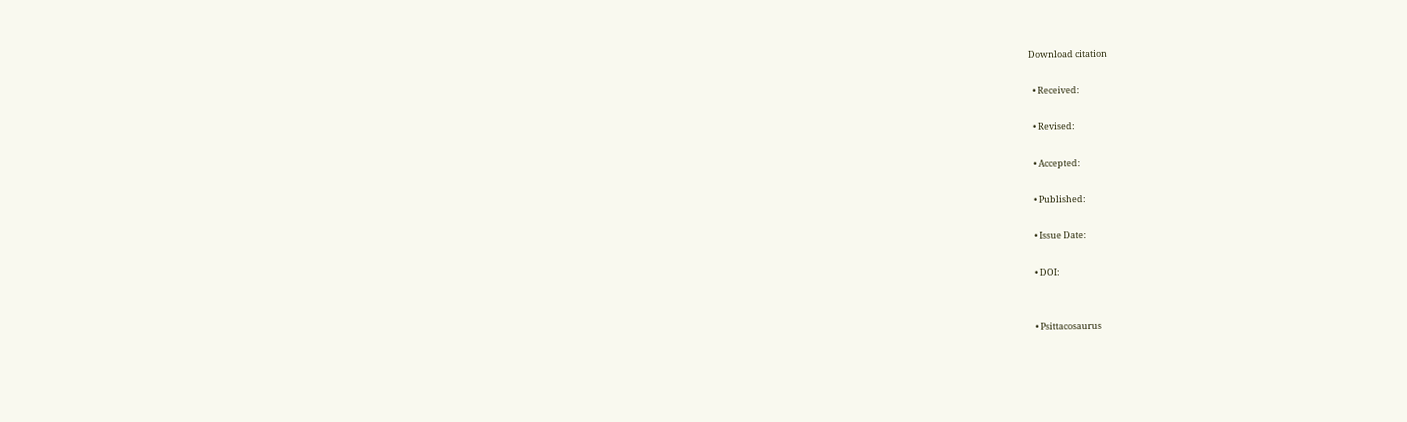Download citation

  • Received:

  • Revised:

  • Accepted:

  • Published:

  • Issue Date:

  • DOI:


  • Psittacosaurus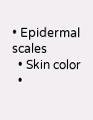• Epidermal scales
  • Skin color
  •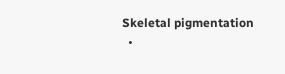Skeletal pigmentation
  •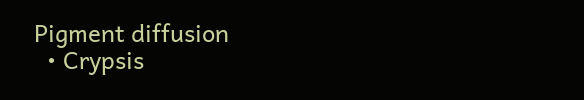Pigment diffusion
  • Crypsis